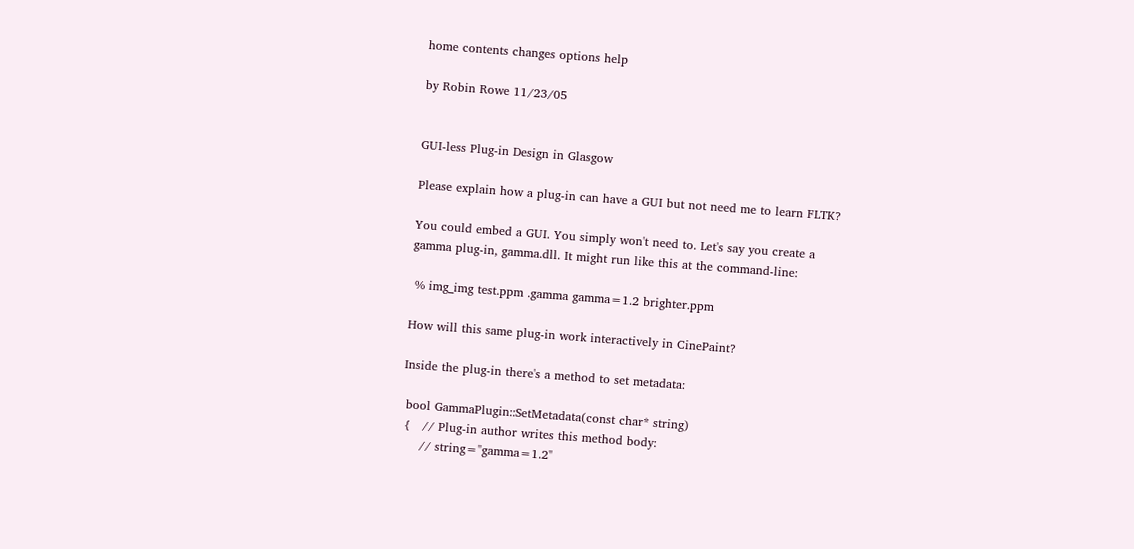home contents changes options help

by Robin Rowe 11/23/05


GUI-less Plug-in Design in Glasgow

Please explain how a plug-in can have a GUI but not need me to learn FLTK?

You could embed a GUI. You simply won't need to. Let's say you create a gamma plug-in, gamma.dll. It might run like this at the command-line:

 % img_img test.ppm .gamma gamma=1.2 brighter.ppm

How will this same plug-in work interactively in CinePaint?

Inside the plug-in there's a method to set metadata:

 bool GammaPlugin::SetMetadata(const char* string)
 {   // Plug-in author writes this method body:
     // string="gamma=1.2"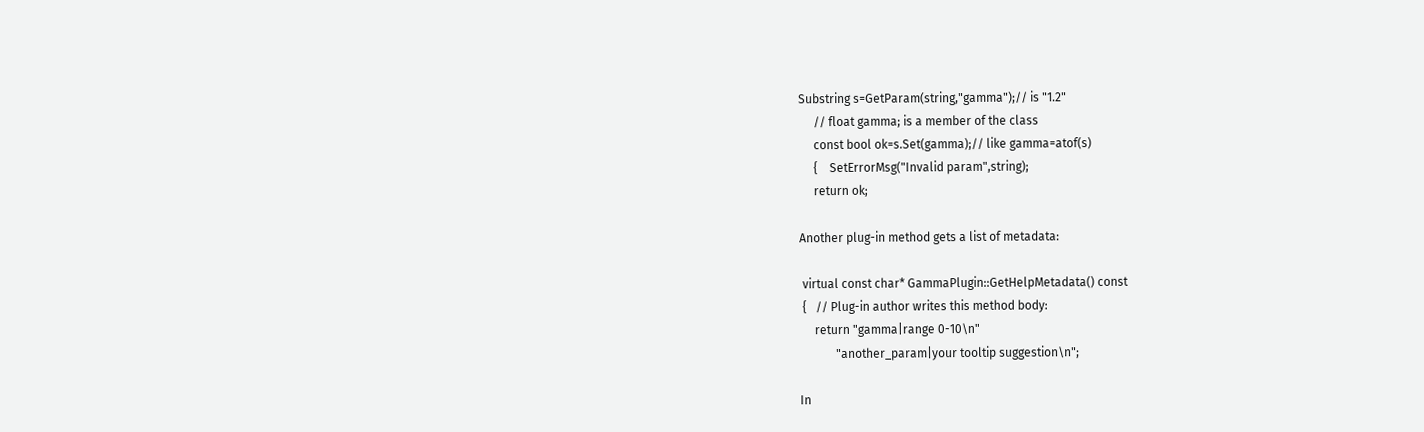Substring s=GetParam(string,"gamma");// is "1.2"
     // float gamma; is a member of the class
     const bool ok=s.Set(gamma);// like gamma=atof(s)
     {    SetErrorMsg("Invalid param",string);
     return ok;

Another plug-in method gets a list of metadata:

 virtual const char* GammaPlugin::GetHelpMetadata() const
 {   // Plug-in author writes this method body:
     return "gamma|range 0-10\n"
            "another_param|your tooltip suggestion\n";

In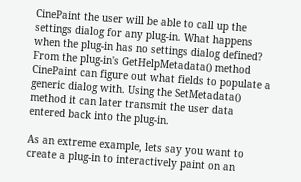CinePaint the user will be able to call up the settings dialog for any plug-in. What happens when the plug-in has no settings dialog defined? From the plug-in's GetHelpMetadata() method CinePaint can figure out what fields to populate a generic dialog with. Using the SetMetadata() method it can later transmit the user data entered back into the plug-in.

As an extreme example, lets say you want to create a plug-in to interactively paint on an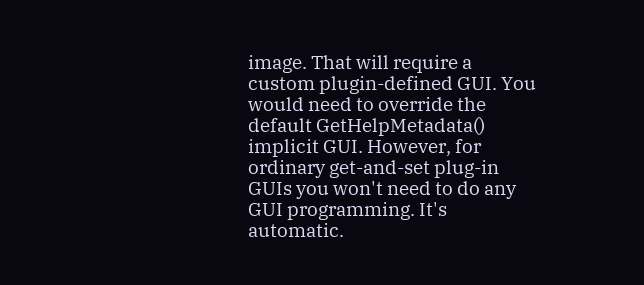image. That will require a custom plugin-defined GUI. You would need to override the default GetHelpMetadata() implicit GUI. However, for ordinary get-and-set plug-in GUIs you won't need to do any GUI programming. It's automatic.